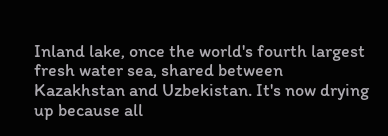Inland lake, once the world's fourth largest fresh water sea, shared between Kazakhstan and Uzbekistan. It's now drying up because all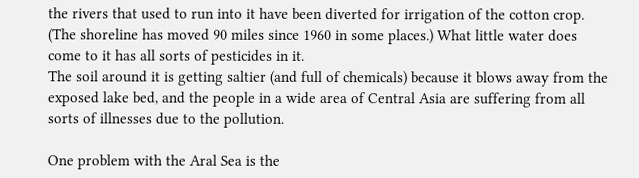the rivers that used to run into it have been diverted for irrigation of the cotton crop. (The shoreline has moved 90 miles since 1960 in some places.) What little water does come to it has all sorts of pesticides in it.
The soil around it is getting saltier (and full of chemicals) because it blows away from the exposed lake bed, and the people in a wide area of Central Asia are suffering from all sorts of illnesses due to the pollution.

One problem with the Aral Sea is the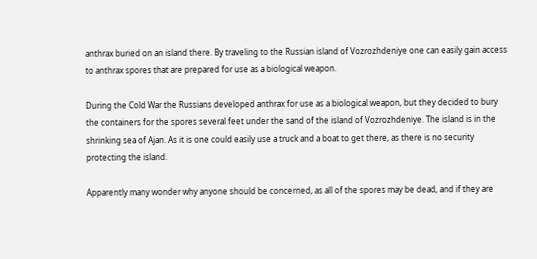anthrax buried on an island there. By traveling to the Russian island of Vozrozhdeniye one can easily gain access to anthrax spores that are prepared for use as a biological weapon.

During the Cold War the Russians developed anthrax for use as a biological weapon, but they decided to bury the containers for the spores several feet under the sand of the island of Vozrozhdeniye. The island is in the shrinking sea of Ajan. As it is one could easily use a truck and a boat to get there, as there is no security protecting the island.

Apparently many wonder why anyone should be concerned, as all of the spores may be dead, and if they are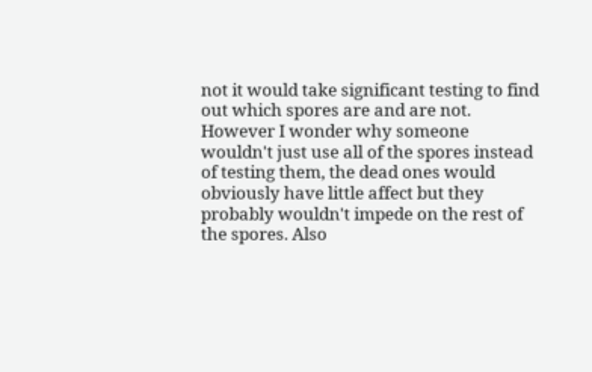not it would take significant testing to find out which spores are and are not. However I wonder why someone wouldn't just use all of the spores instead of testing them, the dead ones would obviously have little affect but they probably wouldn't impede on the rest of the spores. Also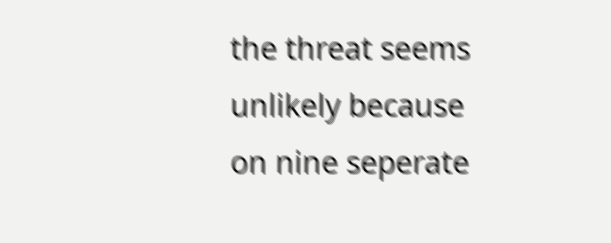the threat seems unlikely because on nine seperate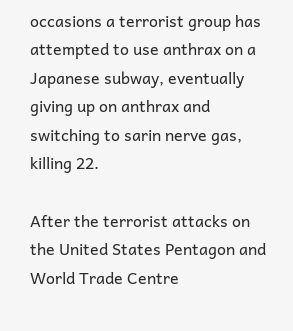occasions a terrorist group has attempted to use anthrax on a Japanese subway, eventually giving up on anthrax and switching to sarin nerve gas, killing 22.

After the terrorist attacks on the United States Pentagon and World Trade Centre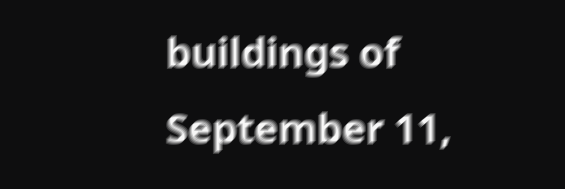buildings of September 11,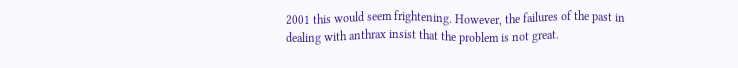2001 this would seem frightening. However, the failures of the past in dealing with anthrax insist that the problem is not great.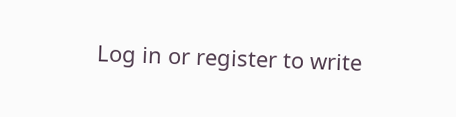Log in or register to write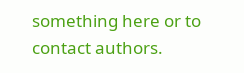something here or to contact authors.